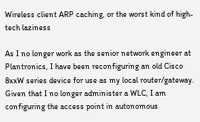Wireless client ARP caching, or the worst kind of high-tech laziness

As I no longer work as the senior network engineer at Plantronics, I have been reconfiguring an old Cisco 8xxW series device for use as my local router/gateway.  Given that I no longer administer a WLC, I am configuring the access point in autonomous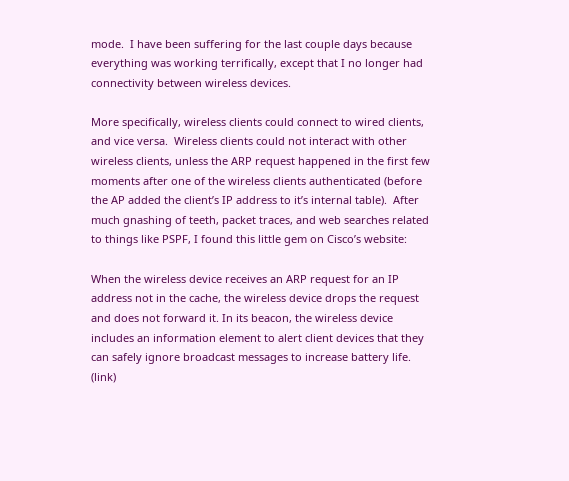mode.  I have been suffering for the last couple days because everything was working terrifically, except that I no longer had connectivity between wireless devices.

More specifically, wireless clients could connect to wired clients, and vice versa.  Wireless clients could not interact with other wireless clients, unless the ARP request happened in the first few moments after one of the wireless clients authenticated (before the AP added the client’s IP address to it’s internal table).  After much gnashing of teeth, packet traces, and web searches related to things like PSPF, I found this little gem on Cisco’s website:

When the wireless device receives an ARP request for an IP address not in the cache, the wireless device drops the request and does not forward it. In its beacon, the wireless device includes an information element to alert client devices that they can safely ignore broadcast messages to increase battery life. (link)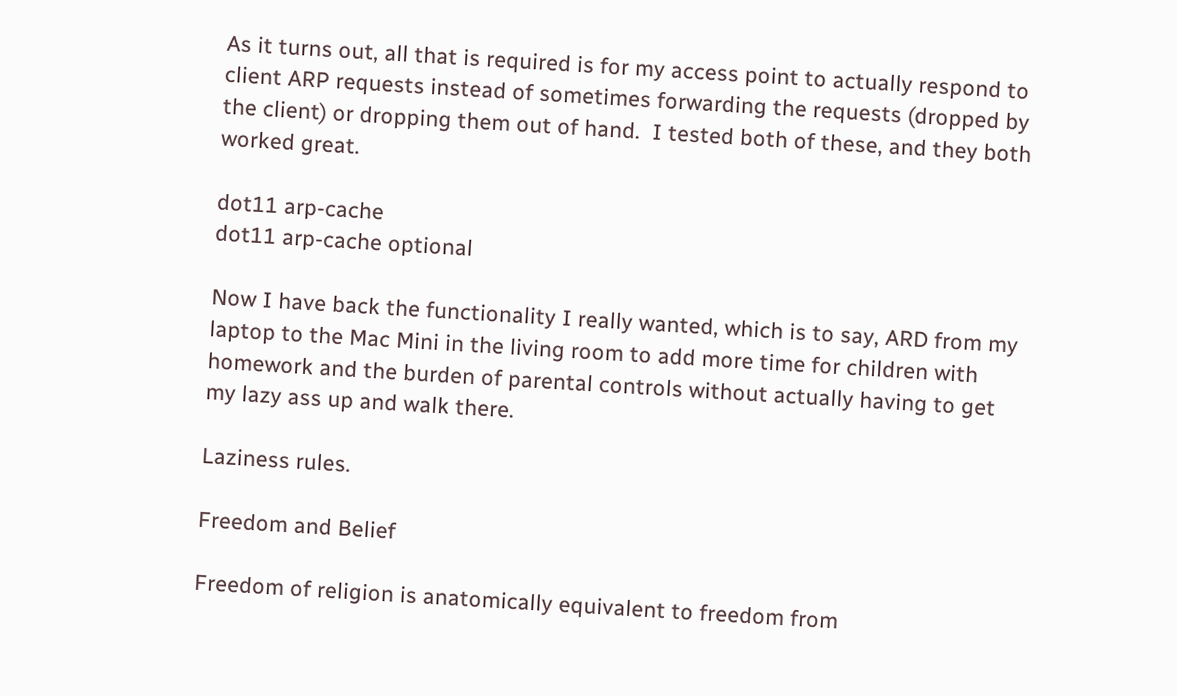As it turns out, all that is required is for my access point to actually respond to client ARP requests instead of sometimes forwarding the requests (dropped by the client) or dropping them out of hand.  I tested both of these, and they both worked great.

dot11 arp-cache
dot11 arp-cache optional

Now I have back the functionality I really wanted, which is to say, ARD from my laptop to the Mac Mini in the living room to add more time for children with homework and the burden of parental controls without actually having to get my lazy ass up and walk there.

Laziness rules.

Freedom and Belief

Freedom of religion is anatomically equivalent to freedom from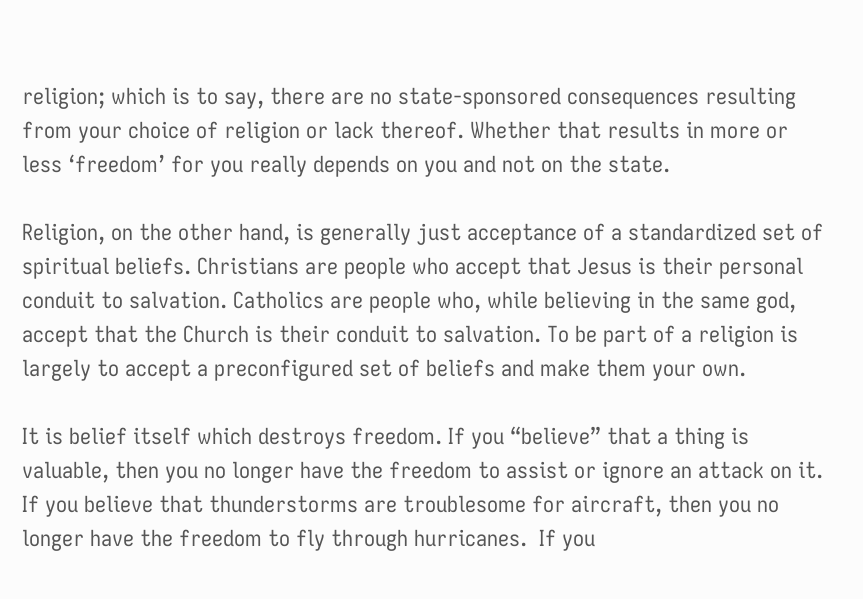religion; which is to say, there are no state-sponsored consequences resulting from your choice of religion or lack thereof. Whether that results in more or less ‘freedom’ for you really depends on you and not on the state.

Religion, on the other hand, is generally just acceptance of a standardized set of spiritual beliefs. Christians are people who accept that Jesus is their personal conduit to salvation. Catholics are people who, while believing in the same god, accept that the Church is their conduit to salvation. To be part of a religion is largely to accept a preconfigured set of beliefs and make them your own.

It is belief itself which destroys freedom. If you “believe” that a thing is valuable, then you no longer have the freedom to assist or ignore an attack on it.  If you believe that thunderstorms are troublesome for aircraft, then you no longer have the freedom to fly through hurricanes.  If you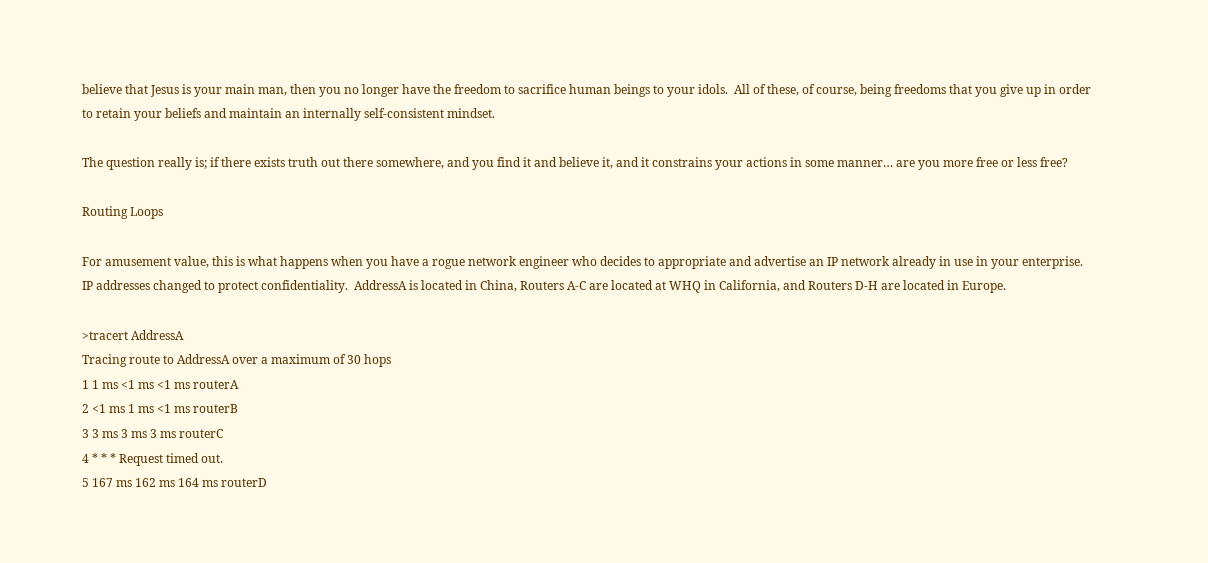believe that Jesus is your main man, then you no longer have the freedom to sacrifice human beings to your idols.  All of these, of course, being freedoms that you give up in order to retain your beliefs and maintain an internally self-consistent mindset.

The question really is; if there exists truth out there somewhere, and you find it and believe it, and it constrains your actions in some manner… are you more free or less free?

Routing Loops

For amusement value, this is what happens when you have a rogue network engineer who decides to appropriate and advertise an IP network already in use in your enterprise.  IP addresses changed to protect confidentiality.  AddressA is located in China, Routers A-C are located at WHQ in California, and Routers D-H are located in Europe.

>tracert AddressA
Tracing route to AddressA over a maximum of 30 hops
1 1 ms <1 ms <1 ms routerA
2 <1 ms 1 ms <1 ms routerB
3 3 ms 3 ms 3 ms routerC
4 * * * Request timed out.
5 167 ms 162 ms 164 ms routerD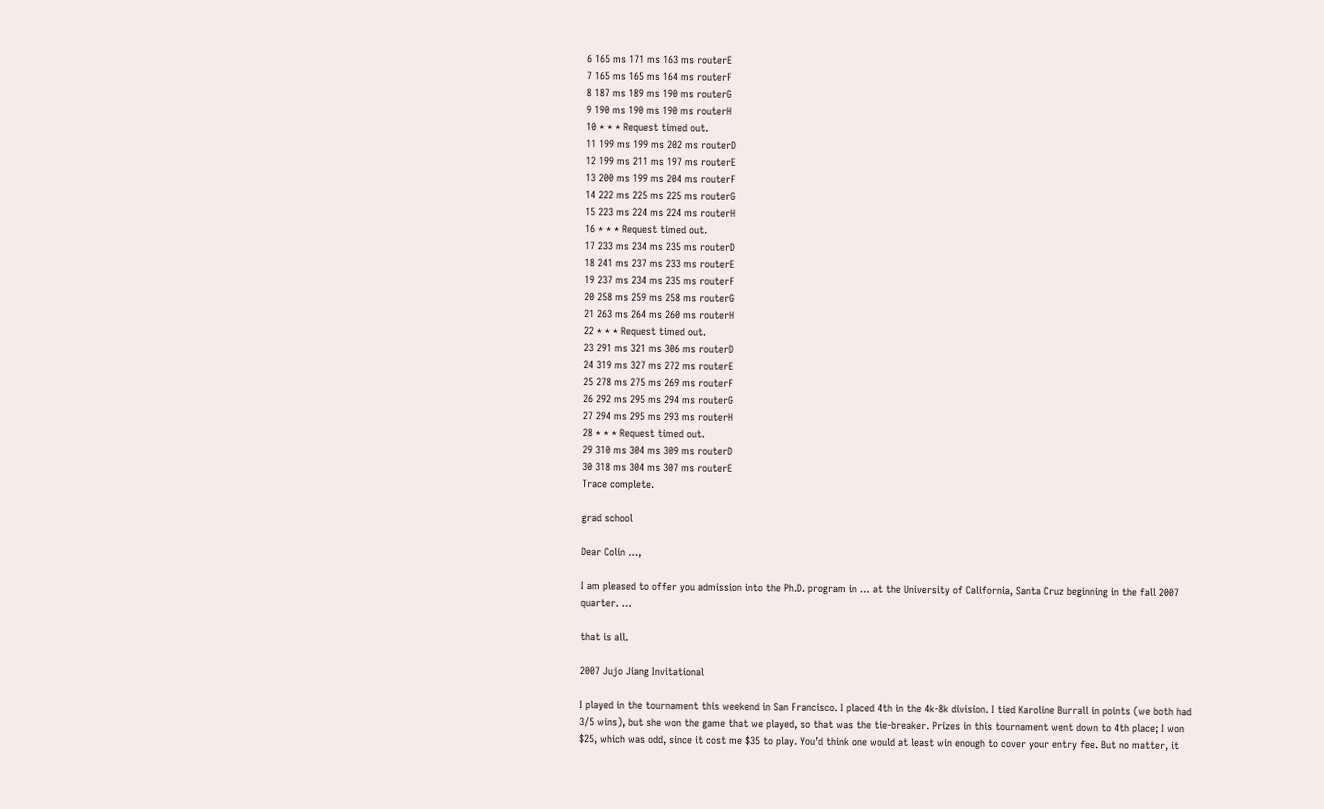6 165 ms 171 ms 163 ms routerE
7 165 ms 165 ms 164 ms routerF
8 187 ms 189 ms 190 ms routerG
9 190 ms 190 ms 190 ms routerH
10 * * * Request timed out.
11 199 ms 199 ms 202 ms routerD
12 199 ms 211 ms 197 ms routerE
13 200 ms 199 ms 204 ms routerF
14 222 ms 225 ms 225 ms routerG
15 223 ms 224 ms 224 ms routerH
16 * * * Request timed out.
17 233 ms 234 ms 235 ms routerD
18 241 ms 237 ms 233 ms routerE
19 237 ms 234 ms 235 ms routerF
20 258 ms 259 ms 258 ms routerG
21 263 ms 264 ms 260 ms routerH
22 * * * Request timed out.
23 291 ms 321 ms 306 ms routerD
24 319 ms 327 ms 272 ms routerE
25 278 ms 275 ms 269 ms routerF
26 292 ms 295 ms 294 ms routerG
27 294 ms 295 ms 293 ms routerH
28 * * * Request timed out.
29 310 ms 304 ms 309 ms routerD
30 318 ms 304 ms 307 ms routerE
Trace complete.

grad school

Dear Colin …,

I am pleased to offer you admission into the Ph.D. program in … at the University of California, Santa Cruz beginning in the fall 2007 quarter. …

that is all.

2007 Jujo Jiang Invitational

I played in the tournament this weekend in San Francisco. I placed 4th in the 4k-8k division. I tied Karoline Burrall in points (we both had 3/5 wins), but she won the game that we played, so that was the tie-breaker. Prizes in this tournament went down to 4th place; I won $25, which was odd, since it cost me $35 to play. You’d think one would at least win enough to cover your entry fee. But no matter, it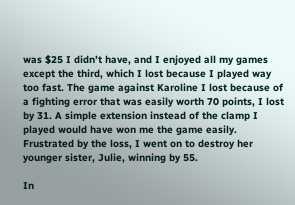was $25 I didn’t have, and I enjoyed all my games except the third, which I lost because I played way too fast. The game against Karoline I lost because of a fighting error that was easily worth 70 points, I lost by 31. A simple extension instead of the clamp I played would have won me the game easily. Frustrated by the loss, I went on to destroy her younger sister, Julie, winning by 55.

In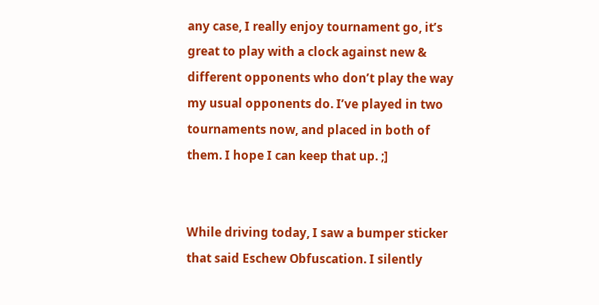any case, I really enjoy tournament go, it’s great to play with a clock against new & different opponents who don’t play the way my usual opponents do. I’ve played in two tournaments now, and placed in both of them. I hope I can keep that up. ;]


While driving today, I saw a bumper sticker that said Eschew Obfuscation. I silently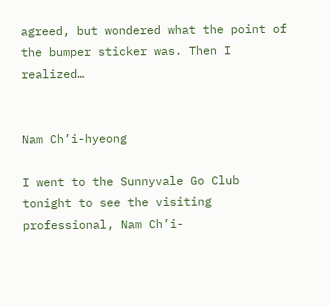agreed, but wondered what the point of the bumper sticker was. Then I realized…


Nam Ch’i-hyeong

I went to the Sunnyvale Go Club tonight to see the visiting professional, Nam Ch’i-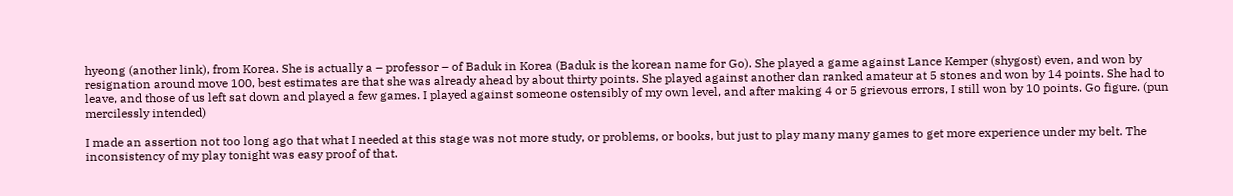hyeong (another link), from Korea. She is actually a – professor – of Baduk in Korea (Baduk is the korean name for Go). She played a game against Lance Kemper (shygost) even, and won by resignation around move 100, best estimates are that she was already ahead by about thirty points. She played against another dan ranked amateur at 5 stones and won by 14 points. She had to leave, and those of us left sat down and played a few games. I played against someone ostensibly of my own level, and after making 4 or 5 grievous errors, I still won by 10 points. Go figure. (pun mercilessly intended)

I made an assertion not too long ago that what I needed at this stage was not more study, or problems, or books, but just to play many many games to get more experience under my belt. The inconsistency of my play tonight was easy proof of that.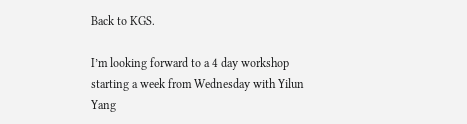Back to KGS.

I’m looking forward to a 4 day workshop starting a week from Wednesday with Yilun Yang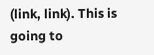(link, link). This is going to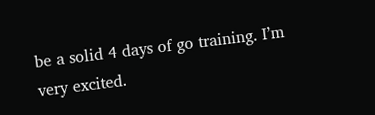be a solid 4 days of go training. I’m very excited.